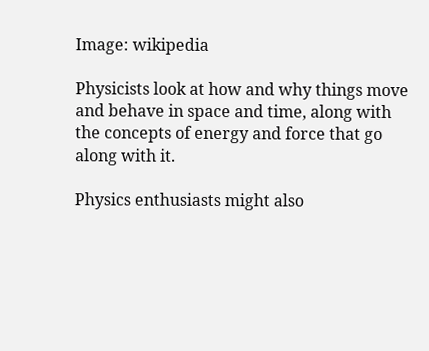Image: wikipedia

Physicists look at how and why things move and behave in space and time, along with the concepts of energy and force that go along with it.

Physics enthusiasts might also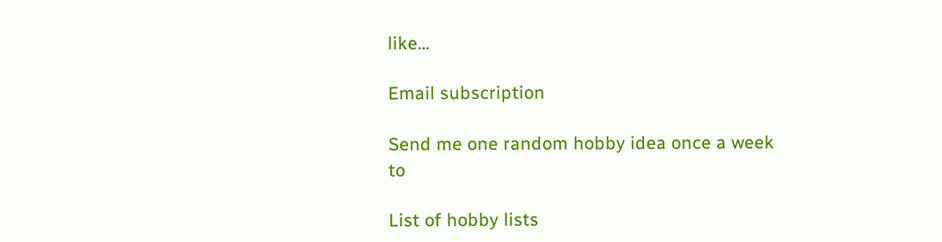like...

Email subscription

Send me one random hobby idea once a week to

List of hobby lists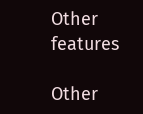Other features

Other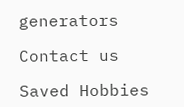generators

Contact us

Saved Hobbies